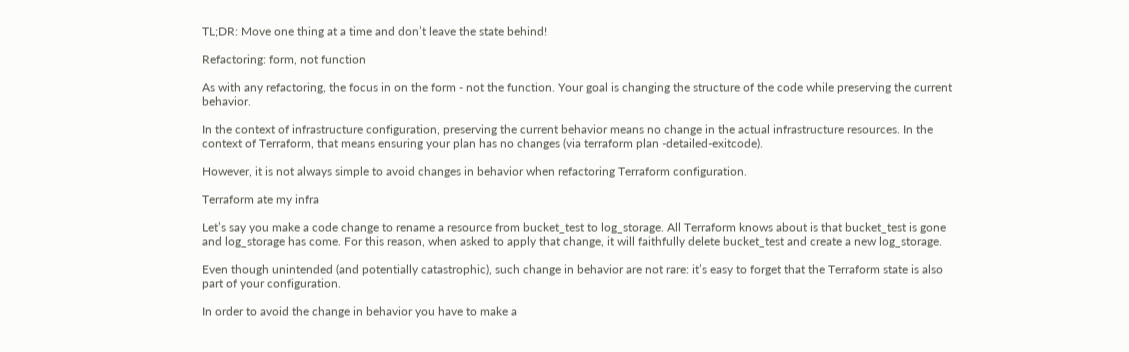TL;DR: Move one thing at a time and don’t leave the state behind!

Refactoring: form, not function

As with any refactoring, the focus in on the form - not the function. Your goal is changing the structure of the code while preserving the current behavior.

In the context of infrastructure configuration, preserving the current behavior means no change in the actual infrastructure resources. In the context of Terraform, that means ensuring your plan has no changes (via terraform plan -detailed-exitcode).

However, it is not always simple to avoid changes in behavior when refactoring Terraform configuration.

Terraform ate my infra

Let’s say you make a code change to rename a resource from bucket_test to log_storage. All Terraform knows about is that bucket_test is gone and log_storage has come. For this reason, when asked to apply that change, it will faithfully delete bucket_test and create a new log_storage.

Even though unintended (and potentially catastrophic), such change in behavior are not rare: it’s easy to forget that the Terraform state is also part of your configuration.

In order to avoid the change in behavior you have to make a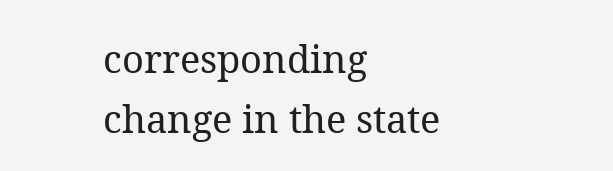corresponding change in the state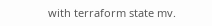with terraform state mv.